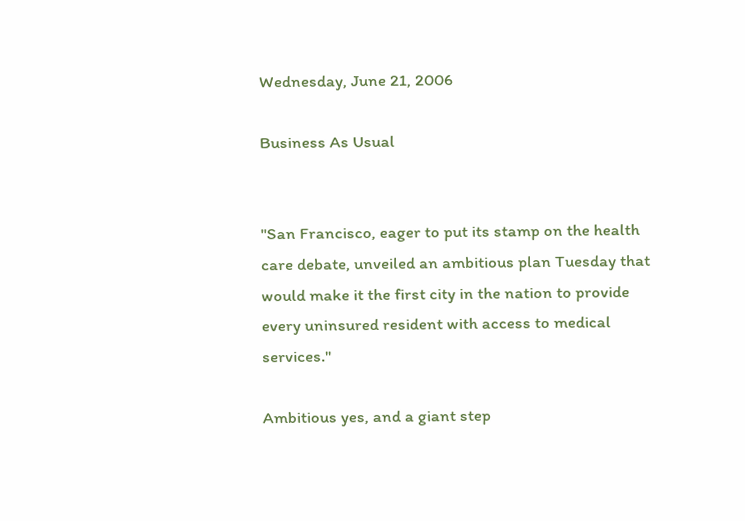Wednesday, June 21, 2006

Business As Usual


"San Francisco, eager to put its stamp on the health care debate, unveiled an ambitious plan Tuesday that would make it the first city in the nation to provide every uninsured resident with access to medical services."

Ambitious yes, and a giant step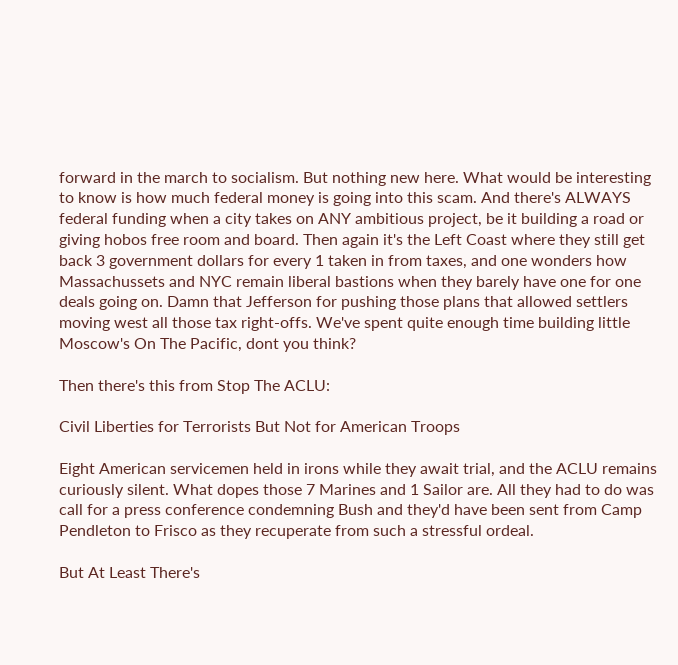forward in the march to socialism. But nothing new here. What would be interesting to know is how much federal money is going into this scam. And there's ALWAYS federal funding when a city takes on ANY ambitious project, be it building a road or giving hobos free room and board. Then again it's the Left Coast where they still get back 3 government dollars for every 1 taken in from taxes, and one wonders how Massachussets and NYC remain liberal bastions when they barely have one for one deals going on. Damn that Jefferson for pushing those plans that allowed settlers moving west all those tax right-offs. We've spent quite enough time building little Moscow's On The Pacific, dont you think?

Then there's this from Stop The ACLU:

Civil Liberties for Terrorists But Not for American Troops

Eight American servicemen held in irons while they await trial, and the ACLU remains curiously silent. What dopes those 7 Marines and 1 Sailor are. All they had to do was call for a press conference condemning Bush and they'd have been sent from Camp Pendleton to Frisco as they recuperate from such a stressful ordeal.

But At Least There's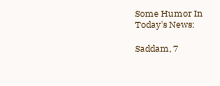Some Humor In Today's News:

Saddam, 7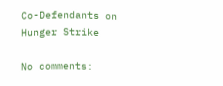Co-Defendants on Hunger Strike

No comments: